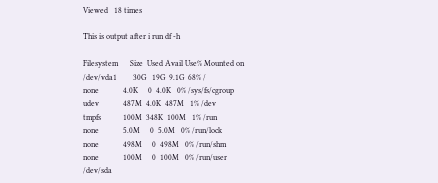Viewed   18 times

This is output after i run df -h

Filesystem      Size  Used Avail Use% Mounted on
/dev/vda1        30G   19G  9.1G  68% /
none            4.0K     0  4.0K   0% /sys/fs/cgroup
udev            487M  4.0K  487M   1% /dev
tmpfs           100M  348K  100M   1% /run
none            5.0M     0  5.0M   0% /run/lock
none            498M     0  498M   0% /run/shm
none            100M     0  100M   0% /run/user
/dev/sda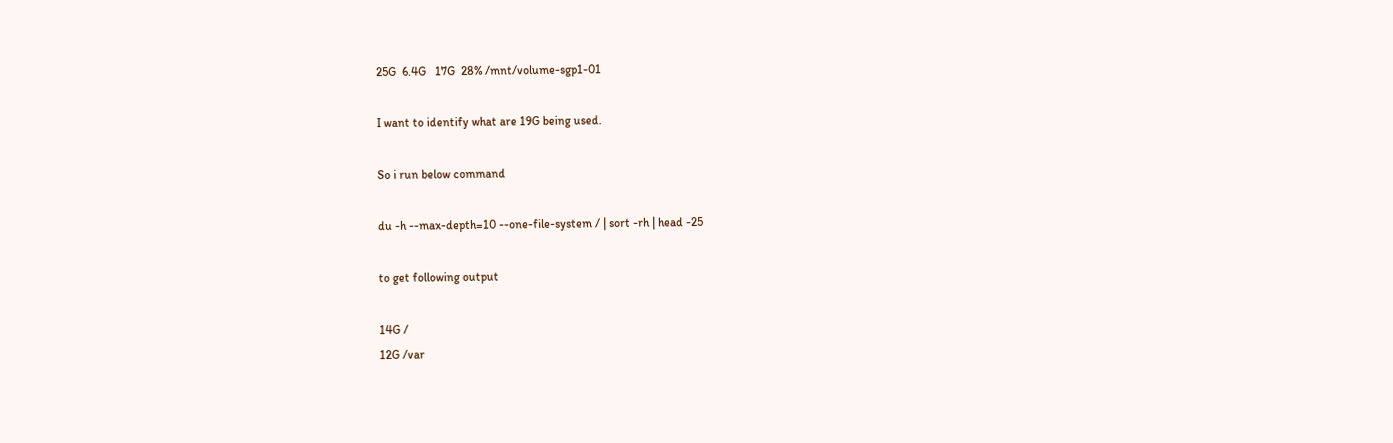25G  6.4G   17G  28% /mnt/volume-sgp1-01

I want to identify what are 19G being used.

So i run below command

du -h --max-depth=10 --one-file-system / | sort -rh | head -25

to get following output

14G /
12G /var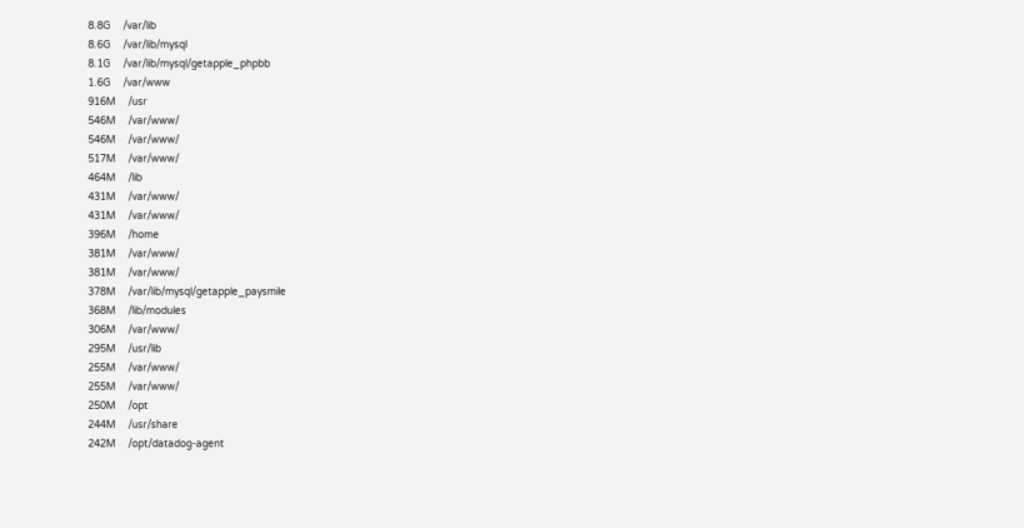8.8G    /var/lib
8.6G    /var/lib/mysql
8.1G    /var/lib/mysql/getapple_phpbb
1.6G    /var/www
916M    /usr
546M    /var/www/
546M    /var/www/
517M    /var/www/
464M    /lib
431M    /var/www/
431M    /var/www/
396M    /home
381M    /var/www/
381M    /var/www/
378M    /var/lib/mysql/getapple_paysmile
368M    /lib/modules
306M    /var/www/
295M    /usr/lib
255M    /var/www/
255M    /var/www/
250M    /opt
244M    /usr/share
242M    /opt/datadog-agent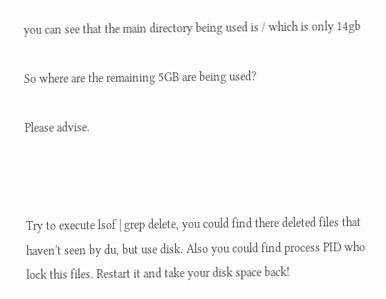you can see that the main directory being used is / which is only 14gb

So where are the remaining 5GB are being used?

Please advise.



Try to execute lsof | grep delete, you could find there deleted files that haven't seen by du, but use disk. Also you could find process PID who lock this files. Restart it and take your disk space back!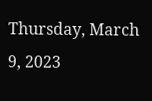Thursday, March 9, 2023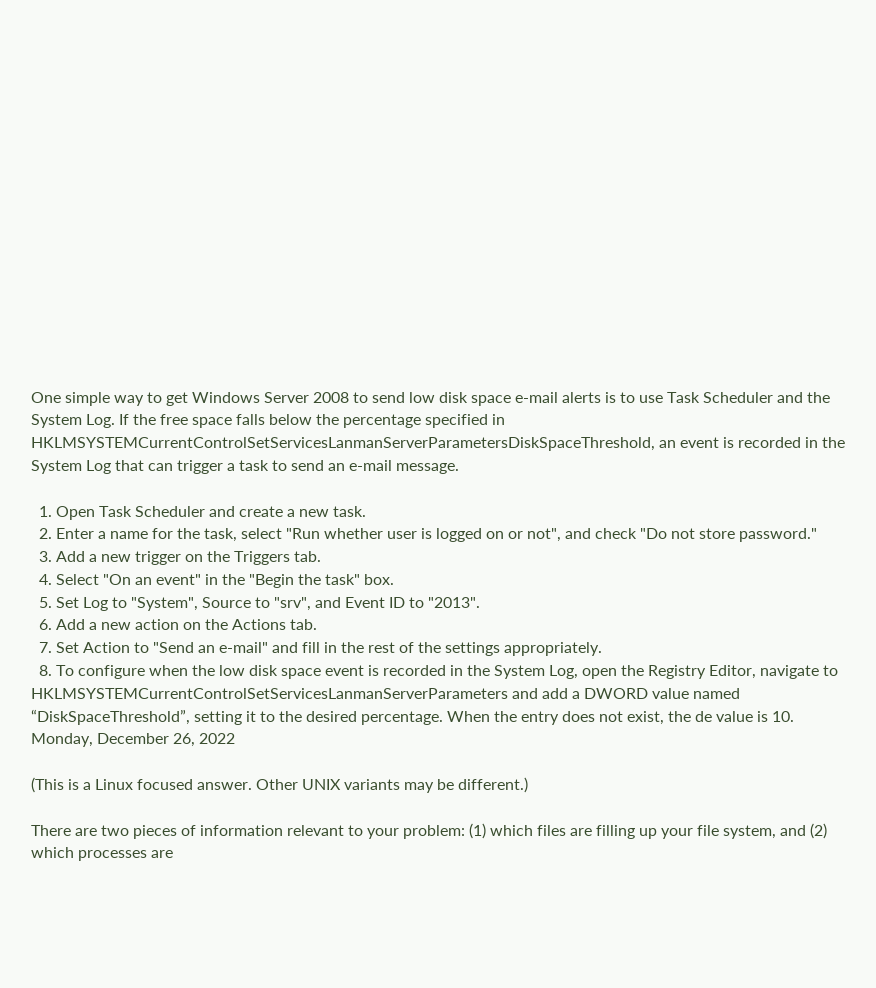One simple way to get Windows Server 2008 to send low disk space e-mail alerts is to use Task Scheduler and the System Log. If the free space falls below the percentage specified in HKLMSYSTEMCurrentControlSetServicesLanmanServerParametersDiskSpaceThreshold, an event is recorded in the System Log that can trigger a task to send an e-mail message.

  1. Open Task Scheduler and create a new task.
  2. Enter a name for the task, select "Run whether user is logged on or not", and check "Do not store password."
  3. Add a new trigger on the Triggers tab.
  4. Select "On an event" in the "Begin the task" box.
  5. Set Log to "System", Source to "srv", and Event ID to "2013".
  6. Add a new action on the Actions tab.
  7. Set Action to "Send an e-mail" and fill in the rest of the settings appropriately.
  8. To configure when the low disk space event is recorded in the System Log, open the Registry Editor, navigate to HKLMSYSTEMCurrentControlSetServicesLanmanServerParameters and add a DWORD value named “DiskSpaceThreshold”, setting it to the desired percentage. When the entry does not exist, the de value is 10.
Monday, December 26, 2022

(This is a Linux focused answer. Other UNIX variants may be different.)

There are two pieces of information relevant to your problem: (1) which files are filling up your file system, and (2) which processes are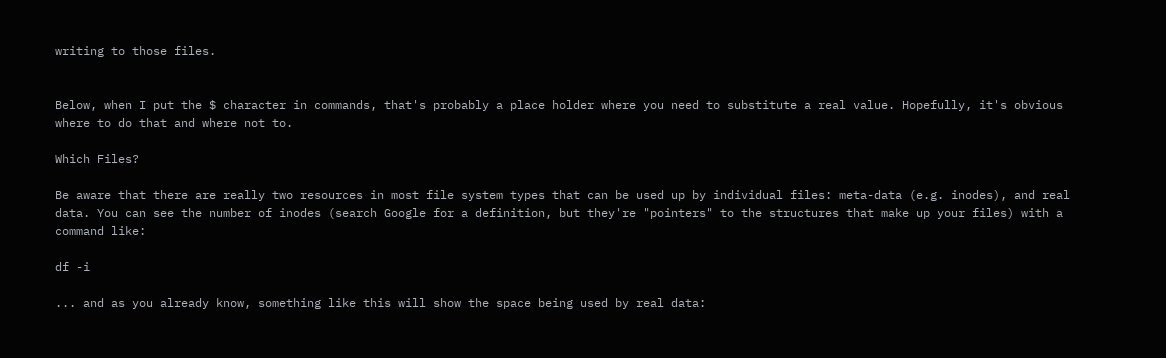writing to those files.


Below, when I put the $ character in commands, that's probably a place holder where you need to substitute a real value. Hopefully, it's obvious where to do that and where not to.

Which Files?

Be aware that there are really two resources in most file system types that can be used up by individual files: meta-data (e.g. inodes), and real data. You can see the number of inodes (search Google for a definition, but they're "pointers" to the structures that make up your files) with a command like:

df -i

... and as you already know, something like this will show the space being used by real data: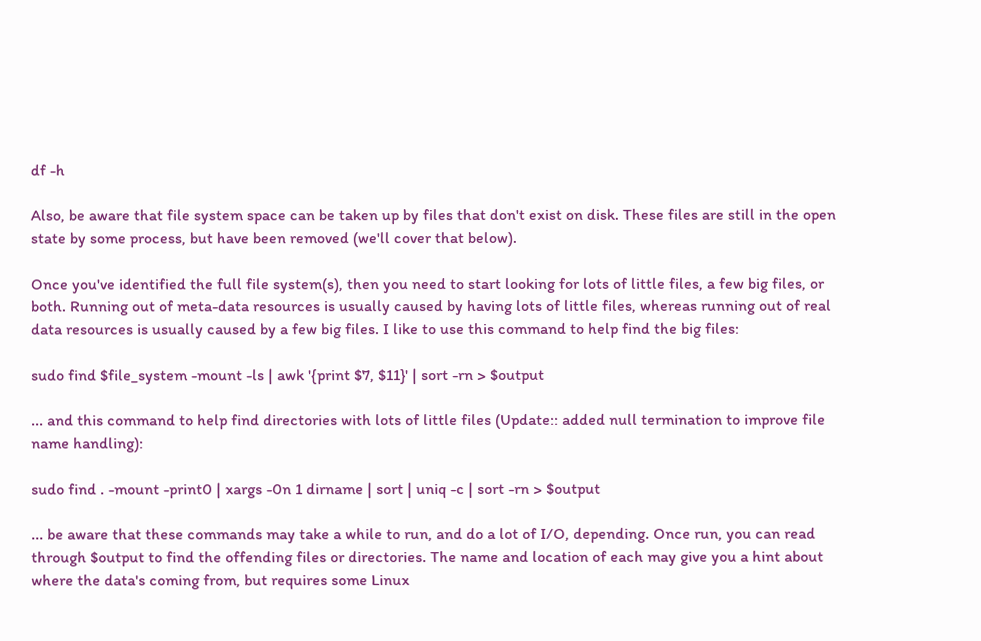df -h

Also, be aware that file system space can be taken up by files that don't exist on disk. These files are still in the open state by some process, but have been removed (we'll cover that below).

Once you've identified the full file system(s), then you need to start looking for lots of little files, a few big files, or both. Running out of meta-data resources is usually caused by having lots of little files, whereas running out of real data resources is usually caused by a few big files. I like to use this command to help find the big files:

sudo find $file_system -mount -ls | awk '{print $7, $11}' | sort -rn > $output

... and this command to help find directories with lots of little files (Update:: added null termination to improve file name handling):

sudo find . -mount -print0 | xargs -0n 1 dirname | sort | uniq -c | sort -rn > $output

... be aware that these commands may take a while to run, and do a lot of I/O, depending. Once run, you can read through $output to find the offending files or directories. The name and location of each may give you a hint about where the data's coming from, but requires some Linux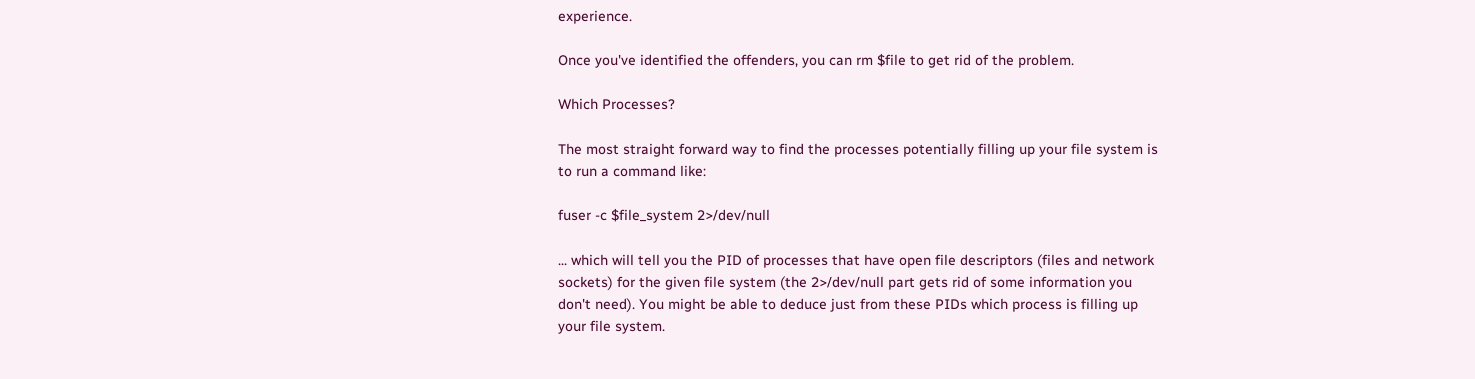experience.

Once you've identified the offenders, you can rm $file to get rid of the problem.

Which Processes?

The most straight forward way to find the processes potentially filling up your file system is to run a command like:

fuser -c $file_system 2>/dev/null

... which will tell you the PID of processes that have open file descriptors (files and network sockets) for the given file system (the 2>/dev/null part gets rid of some information you don't need). You might be able to deduce just from these PIDs which process is filling up your file system.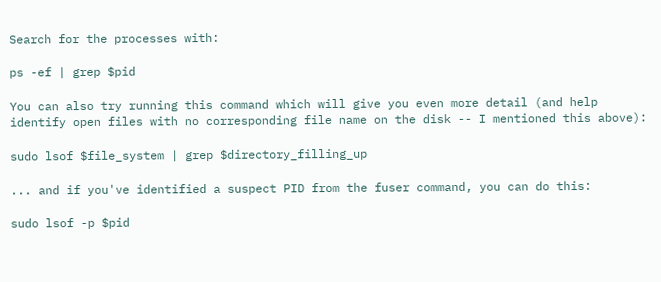Search for the processes with:

ps -ef | grep $pid

You can also try running this command which will give you even more detail (and help identify open files with no corresponding file name on the disk -- I mentioned this above):

sudo lsof $file_system | grep $directory_filling_up

... and if you've identified a suspect PID from the fuser command, you can do this:

sudo lsof -p $pid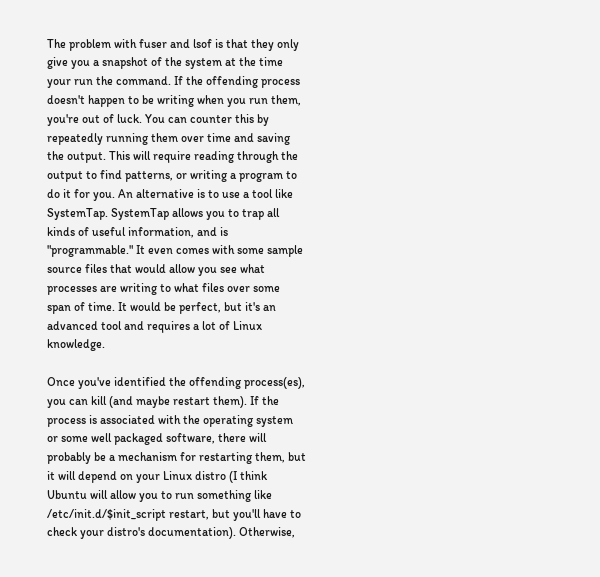The problem with fuser and lsof is that they only give you a snapshot of the system at the time your run the command. If the offending process doesn't happen to be writing when you run them, you're out of luck. You can counter this by repeatedly running them over time and saving the output. This will require reading through the output to find patterns, or writing a program to do it for you. An alternative is to use a tool like SystemTap. SystemTap allows you to trap all kinds of useful information, and is "programmable." It even comes with some sample source files that would allow you see what processes are writing to what files over some span of time. It would be perfect, but it's an advanced tool and requires a lot of Linux knowledge.

Once you've identified the offending process(es), you can kill (and maybe restart them). If the process is associated with the operating system or some well packaged software, there will probably be a mechanism for restarting them, but it will depend on your Linux distro (I think Ubuntu will allow you to run something like /etc/init.d/$init_script restart, but you'll have to check your distro's documentation). Otherwise,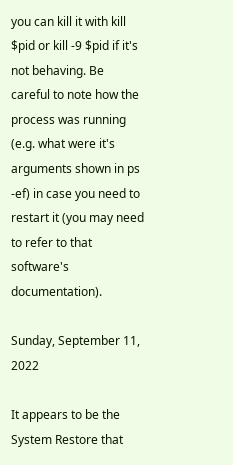you can kill it with kill $pid or kill -9 $pid if it's not behaving. Be careful to note how the process was running (e.g. what were it's arguments shown in ps -ef) in case you need to restart it (you may need to refer to that software's documentation).

Sunday, September 11, 2022

It appears to be the System Restore that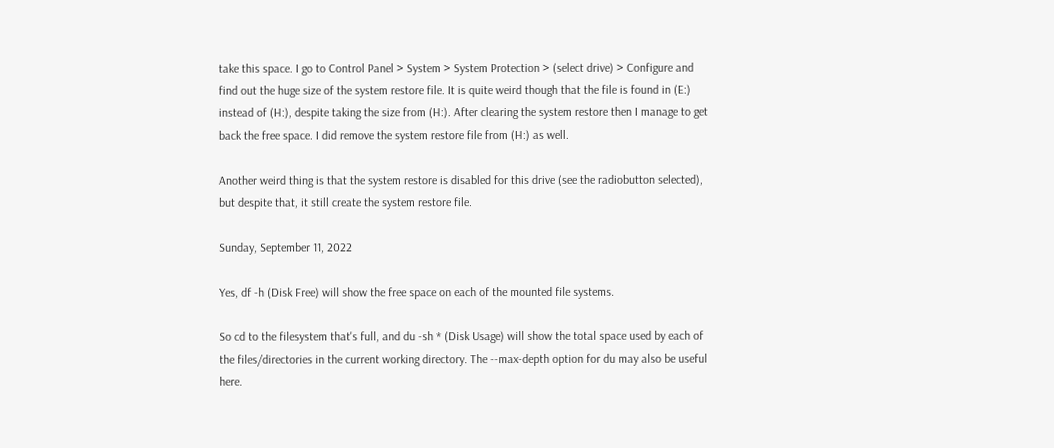take this space. I go to Control Panel > System > System Protection > (select drive) > Configure and find out the huge size of the system restore file. It is quite weird though that the file is found in (E:) instead of (H:), despite taking the size from (H:). After clearing the system restore then I manage to get back the free space. I did remove the system restore file from (H:) as well.

Another weird thing is that the system restore is disabled for this drive (see the radiobutton selected), but despite that, it still create the system restore file.

Sunday, September 11, 2022

Yes, df -h (Disk Free) will show the free space on each of the mounted file systems.

So cd to the filesystem that's full, and du -sh * (Disk Usage) will show the total space used by each of the files/directories in the current working directory. The --max-depth option for du may also be useful here.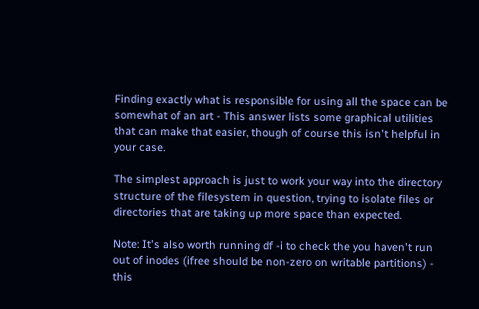Finding exactly what is responsible for using all the space can be somewhat of an art - This answer lists some graphical utilities that can make that easier, though of course this isn't helpful in your case.

The simplest approach is just to work your way into the directory structure of the filesystem in question, trying to isolate files or directories that are taking up more space than expected.

Note: It's also worth running df -i to check the you haven't run out of inodes (ifree should be non-zero on writable partitions) - this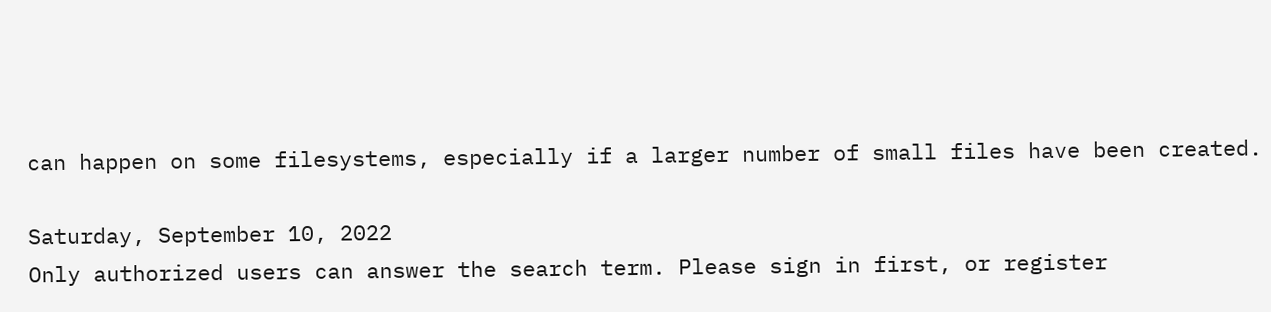can happen on some filesystems, especially if a larger number of small files have been created.

Saturday, September 10, 2022
Only authorized users can answer the search term. Please sign in first, or register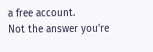a free account.
Not the answer you're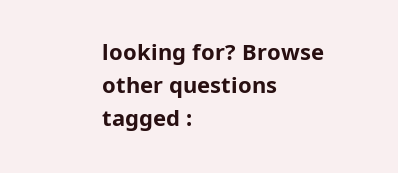looking for? Browse other questions tagged :